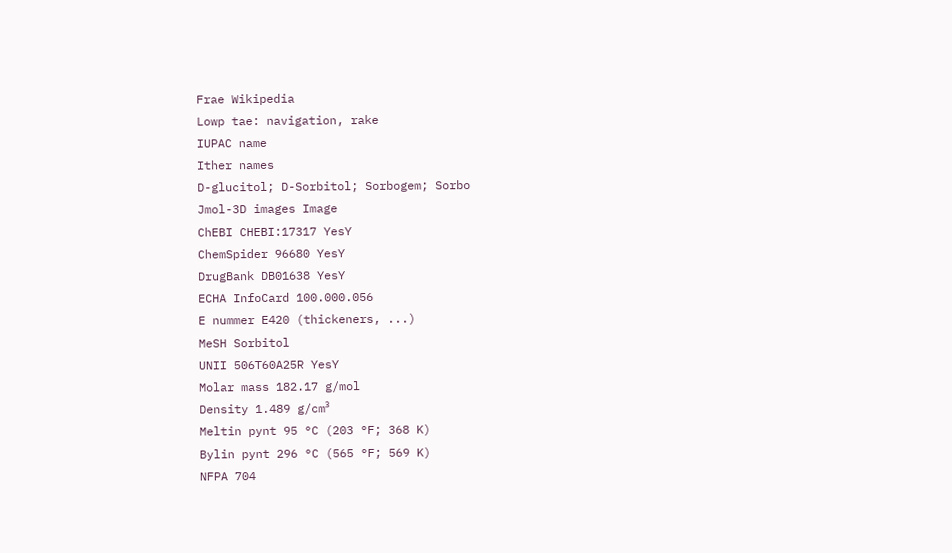Frae Wikipedia
Lowp tae: navigation, rake
IUPAC name
Ither names
D-glucitol; D-Sorbitol; Sorbogem; Sorbo
Jmol-3D images Image
ChEBI CHEBI:17317 YesY
ChemSpider 96680 YesY
DrugBank DB01638 YesY
ECHA InfoCard 100.000.056
E nummer E420 (thickeners, ...)
MeSH Sorbitol
UNII 506T60A25R YesY
Molar mass 182.17 g/mol
Density 1.489 g/cm³
Meltin pynt 95 °C (203 °F; 368 K)
Bylin pynt 296 °C (565 °F; 569 K)
NFPA 704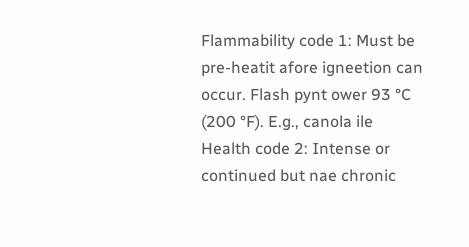Flammability code 1: Must be pre-heatit afore igneetion can occur. Flash pynt ower 93 °C (200 °F). E.g., canola ile Health code 2: Intense or continued but nae chronic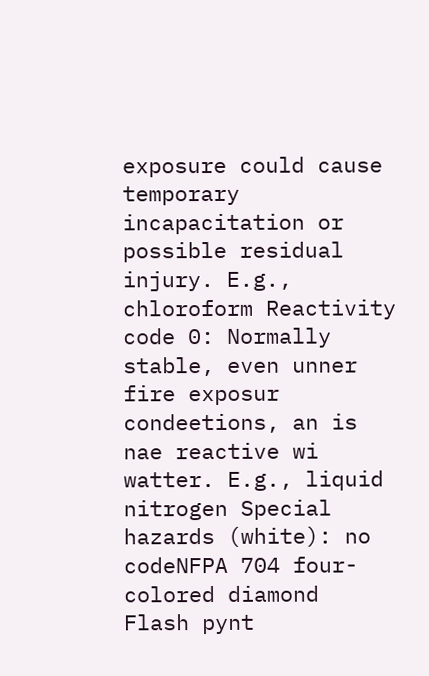exposure could cause temporary incapacitation or possible residual injury. E.g., chloroform Reactivity code 0: Normally stable, even unner fire exposur condeetions, an is nae reactive wi watter. E.g., liquid nitrogen Special hazards (white): no codeNFPA 704 four-colored diamond
Flash pynt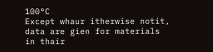100°C
Except whaur itherwise notit, data are gien for materials in thair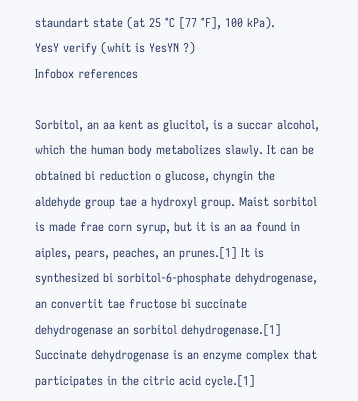staundart state (at 25 °C [77 °F], 100 kPa).
YesY verify (whit is YesYN ?)
Infobox references

Sorbitol, an aa kent as glucitol, is a succar alcohol, which the human body metabolizes slawly. It can be obtained bi reduction o glucose, chyngin the aldehyde group tae a hydroxyl group. Maist sorbitol is made frae corn syrup, but it is an aa found in aiples, pears, peaches, an prunes.[1] It is synthesized bi sorbitol-6-phosphate dehydrogenase, an convertit tae fructose bi succinate dehydrogenase an sorbitol dehydrogenase.[1] Succinate dehydrogenase is an enzyme complex that participates in the citric acid cycle.[1]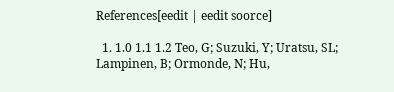References[eedit | eedit soorce]

  1. 1.0 1.1 1.2 Teo, G; Suzuki, Y; Uratsu, SL; Lampinen, B; Ormonde, N; Hu,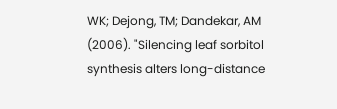WK; Dejong, TM; Dandekar, AM (2006). "Silencing leaf sorbitol synthesis alters long-distance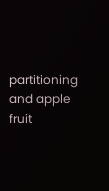partitioning and apple fruit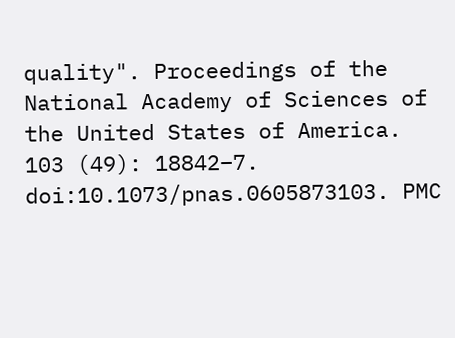quality". Proceedings of the National Academy of Sciences of the United States of America. 103 (49): 18842–7. doi:10.1073/pnas.0605873103. PMC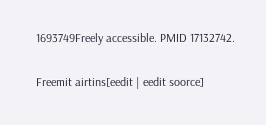1693749Freely accessible. PMID 17132742.

Freemit airtins[eedit | eedit soorce]